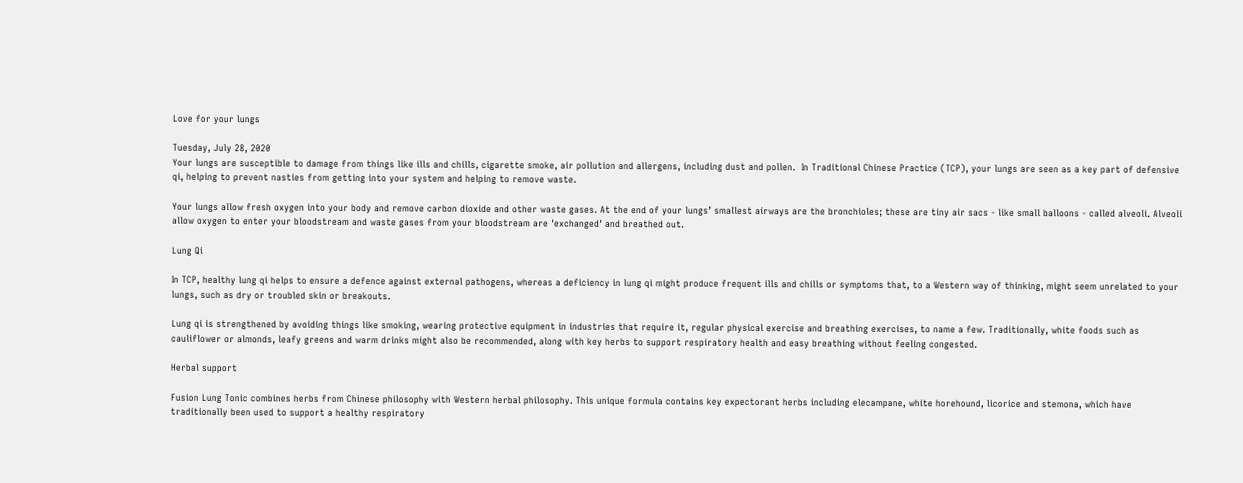Love for your lungs

Tuesday, July 28, 2020
Your lungs are susceptible to damage from things like ills and chills, cigarette smoke, air pollution and allergens, including dust and pollen.  In Traditional Chinese Practice (TCP), your lungs are seen as a key part of defensive qi, helping to prevent nasties from getting into your system and helping to remove waste.

Your lungs allow fresh oxygen into your body and remove carbon dioxide and other waste gases. At the end of your lungs’ smallest airways are the bronchioles; these are tiny air sacs - like small balloons - called alveoli. Alveoli allow oxygen to enter your bloodstream and waste gases from your bloodstream are 'exchanged' and breathed out.

Lung Qi

In TCP, healthy lung qi helps to ensure a defence against external pathogens, whereas a deficiency in lung qi might produce frequent ills and chills or symptoms that, to a Western way of thinking, might seem unrelated to your lungs, such as dry or troubled skin or breakouts.

Lung qi is strengthened by avoiding things like smoking, wearing protective equipment in industries that require it, regular physical exercise and breathing exercises, to name a few. Traditionally, white foods such as cauliflower or almonds, leafy greens and warm drinks might also be recommended, along with key herbs to support respiratory health and easy breathing without feeling congested.

Herbal support

Fusion Lung Tonic combines herbs from Chinese philosophy with Western herbal philosophy. This unique formula contains key expectorant herbs including elecampane, white horehound, licorice and stemona, which have traditionally been used to support a healthy respiratory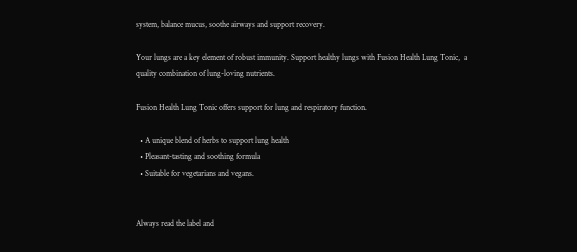system, balance mucus, soothe airways and support recovery.

Your lungs are a key element of robust immunity. Support healthy lungs with Fusion Health Lung Tonic,  a quality combination of lung-loving nutrients.

Fusion Health Lung Tonic offers support for lung and respiratory function.

  • A unique blend of herbs to support lung health
  • Pleasant-tasting and soothing formula
  • Suitable for vegetarians and vegans.


Always read the label and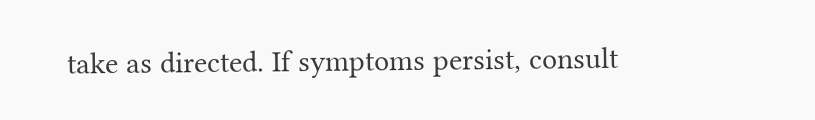take as directed. If symptoms persist, consult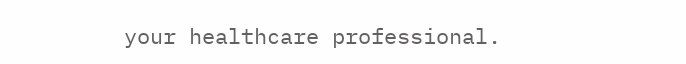your healthcare professional.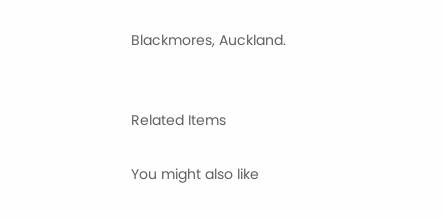Blackmores, Auckland.


Related Items

You might also like